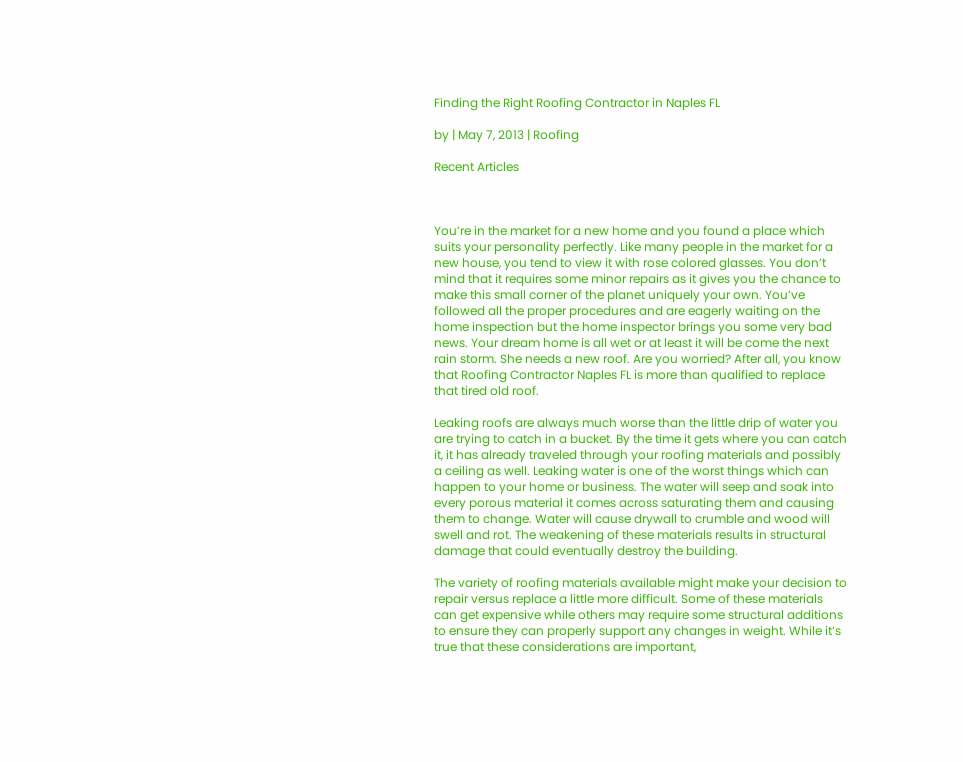Finding the Right Roofing Contractor in Naples FL

by | May 7, 2013 | Roofing

Recent Articles



You’re in the market for a new home and you found a place which suits your personality perfectly. Like many people in the market for a new house, you tend to view it with rose colored glasses. You don’t mind that it requires some minor repairs as it gives you the chance to make this small corner of the planet uniquely your own. You’ve followed all the proper procedures and are eagerly waiting on the home inspection but the home inspector brings you some very bad news. Your dream home is all wet or at least it will be come the next rain storm. She needs a new roof. Are you worried? After all, you know that Roofing Contractor Naples FL is more than qualified to replace that tired old roof.

Leaking roofs are always much worse than the little drip of water you are trying to catch in a bucket. By the time it gets where you can catch it, it has already traveled through your roofing materials and possibly a ceiling as well. Leaking water is one of the worst things which can happen to your home or business. The water will seep and soak into every porous material it comes across saturating them and causing them to change. Water will cause drywall to crumble and wood will swell and rot. The weakening of these materials results in structural damage that could eventually destroy the building.

The variety of roofing materials available might make your decision to repair versus replace a little more difficult. Some of these materials can get expensive while others may require some structural additions to ensure they can properly support any changes in weight. While it’s true that these considerations are important,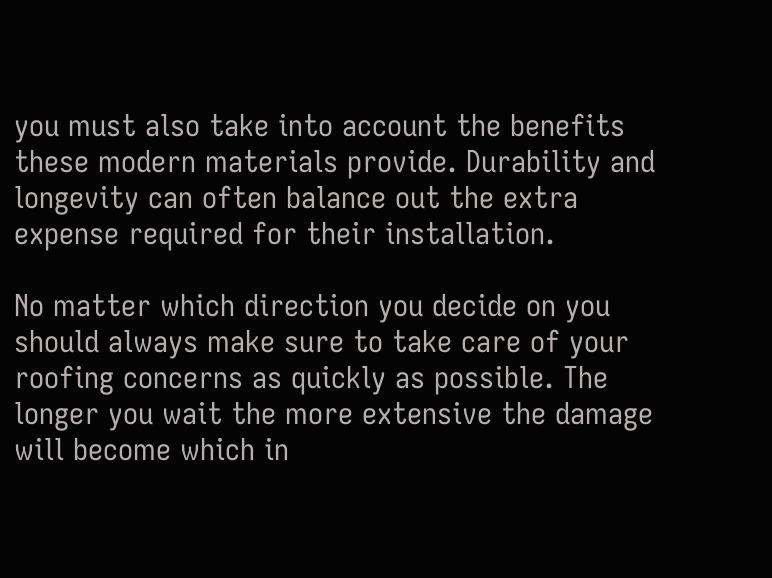you must also take into account the benefits these modern materials provide. Durability and longevity can often balance out the extra expense required for their installation.

No matter which direction you decide on you should always make sure to take care of your roofing concerns as quickly as possible. The longer you wait the more extensive the damage will become which in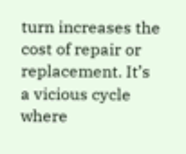turn increases the cost of repair or replacement. It’s a vicious cycle where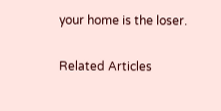your home is the loser.

Related Articles